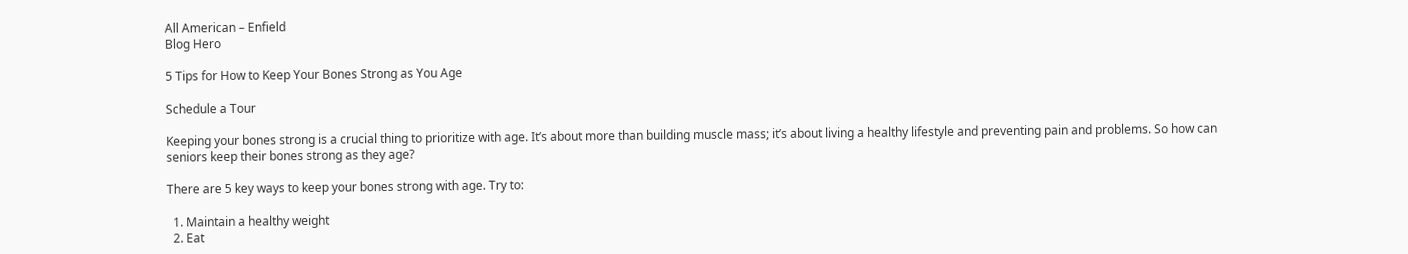All American – Enfield
Blog Hero

5 Tips for How to Keep Your Bones Strong as You Age

Schedule a Tour

Keeping your bones strong is a crucial thing to prioritize with age. It’s about more than building muscle mass; it’s about living a healthy lifestyle and preventing pain and problems. So how can seniors keep their bones strong as they age?

There are 5 key ways to keep your bones strong with age. Try to:

  1. Maintain a healthy weight
  2. Eat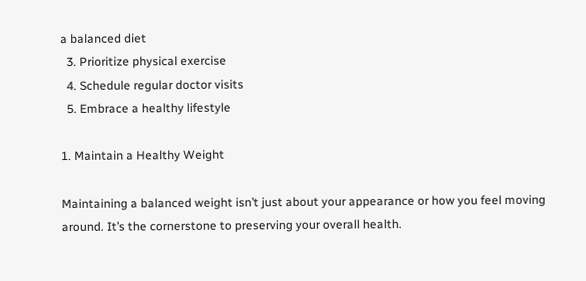a balanced diet
  3. Prioritize physical exercise
  4. Schedule regular doctor visits
  5. Embrace a healthy lifestyle

1. Maintain a Healthy Weight

Maintaining a balanced weight isn’t just about your appearance or how you feel moving around. It’s the cornerstone to preserving your overall health.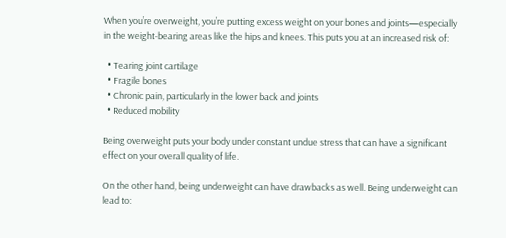When you’re overweight, you’re putting excess weight on your bones and joints—especially in the weight-bearing areas like the hips and knees. This puts you at an increased risk of:

  • Tearing joint cartilage
  • Fragile bones
  • Chronic pain, particularly in the lower back and joints
  • Reduced mobility

Being overweight puts your body under constant undue stress that can have a significant effect on your overall quality of life.

On the other hand, being underweight can have drawbacks as well. Being underweight can lead to: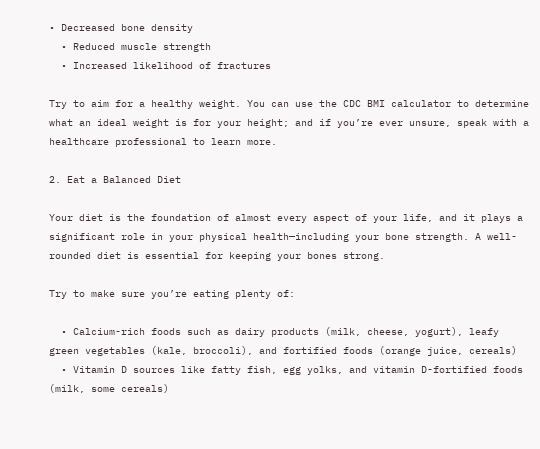• Decreased bone density
  • Reduced muscle strength
  • Increased likelihood of fractures

Try to aim for a healthy weight. You can use the CDC BMI calculator to determine what an ideal weight is for your height; and if you’re ever unsure, speak with a healthcare professional to learn more.

2. Eat a Balanced Diet

Your diet is the foundation of almost every aspect of your life, and it plays a significant role in your physical health—including your bone strength. A well-rounded diet is essential for keeping your bones strong.

Try to make sure you’re eating plenty of:

  • Calcium-rich foods such as dairy products (milk, cheese, yogurt), leafy green vegetables (kale, broccoli), and fortified foods (orange juice, cereals)
  • Vitamin D sources like fatty fish, egg yolks, and vitamin D-fortified foods (milk, some cereals)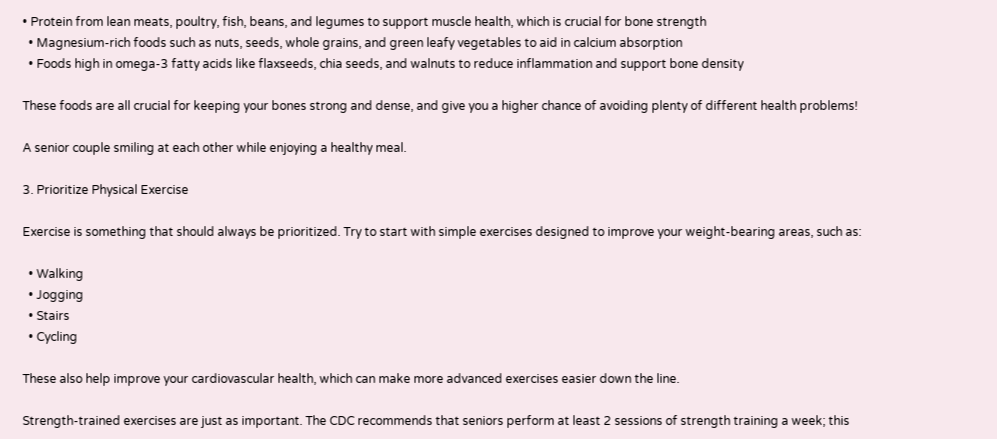• Protein from lean meats, poultry, fish, beans, and legumes to support muscle health, which is crucial for bone strength
  • Magnesium-rich foods such as nuts, seeds, whole grains, and green leafy vegetables to aid in calcium absorption
  • Foods high in omega-3 fatty acids like flaxseeds, chia seeds, and walnuts to reduce inflammation and support bone density

These foods are all crucial for keeping your bones strong and dense, and give you a higher chance of avoiding plenty of different health problems!

A senior couple smiling at each other while enjoying a healthy meal.

3. Prioritize Physical Exercise

Exercise is something that should always be prioritized. Try to start with simple exercises designed to improve your weight-bearing areas, such as:

  • Walking
  • Jogging
  • Stairs
  • Cycling

These also help improve your cardiovascular health, which can make more advanced exercises easier down the line.

Strength-trained exercises are just as important. The CDC recommends that seniors perform at least 2 sessions of strength training a week; this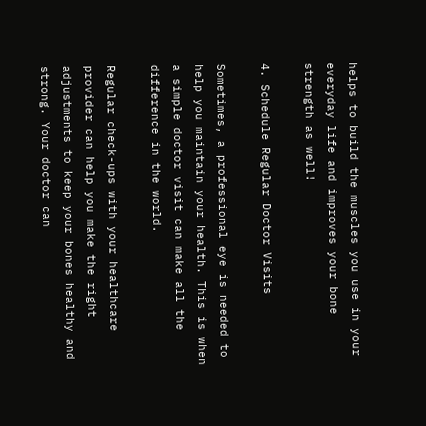helps to build the muscles you use in your everyday life and improves your bone strength as well!

4. Schedule Regular Doctor Visits

Sometimes, a professional eye is needed to help you maintain your health. This is when a simple doctor visit can make all the difference in the world.

Regular check-ups with your healthcare provider can help you make the right adjustments to keep your bones healthy and strong. Your doctor can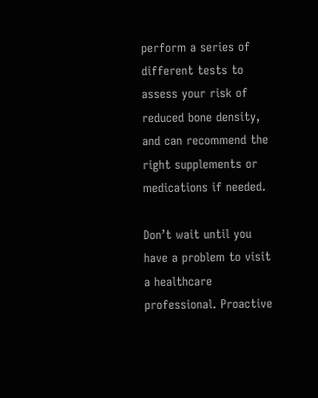perform a series of different tests to assess your risk of reduced bone density, and can recommend the right supplements or medications if needed.

Don’t wait until you have a problem to visit a healthcare professional. Proactive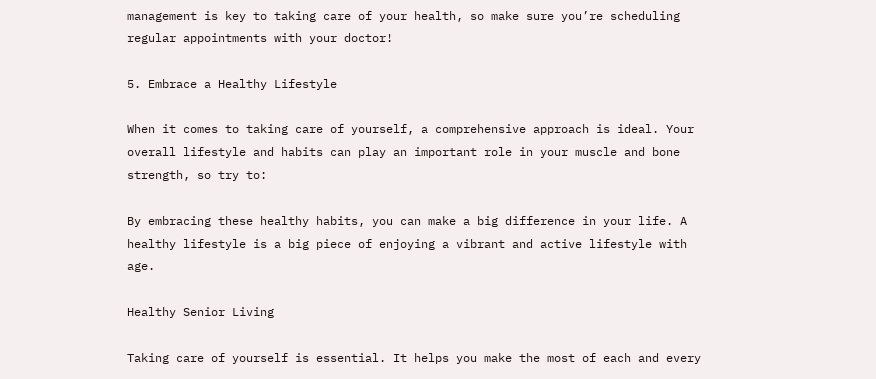management is key to taking care of your health, so make sure you’re scheduling regular appointments with your doctor!

5. Embrace a Healthy Lifestyle

When it comes to taking care of yourself, a comprehensive approach is ideal. Your overall lifestyle and habits can play an important role in your muscle and bone strength, so try to:

By embracing these healthy habits, you can make a big difference in your life. A healthy lifestyle is a big piece of enjoying a vibrant and active lifestyle with age.

Healthy Senior Living

Taking care of yourself is essential. It helps you make the most of each and every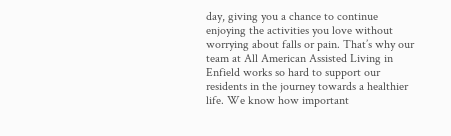day, giving you a chance to continue enjoying the activities you love without worrying about falls or pain. That’s why our team at All American Assisted Living in Enfield works so hard to support our residents in the journey towards a healthier life. We know how important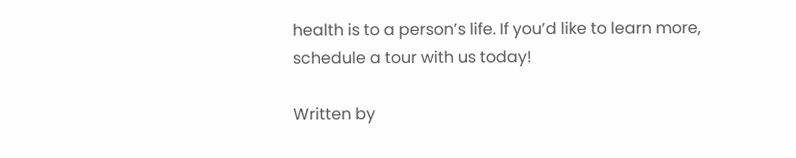health is to a person’s life. If you’d like to learn more, schedule a tour with us today!

Written by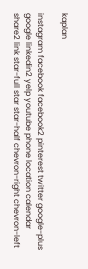kaplan

instagram facebook facebook2 pinterest twitter google-plus google linkedin2 yelp youtube phone location calendar share2 link star-full star star-half chevron-right chevron-left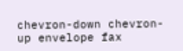chevron-down chevron-up envelope fax